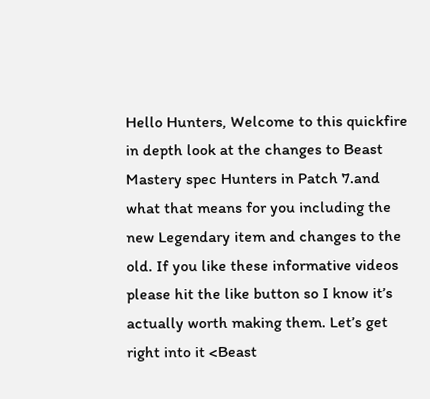Hello Hunters, Welcome to this quickfire in depth look at the changes to Beast Mastery spec Hunters in Patch 7.and what that means for you including the new Legendary item and changes to the old. If you like these informative videos please hit the like button so I know it’s actually worth making them. Let’s get right into it <Beast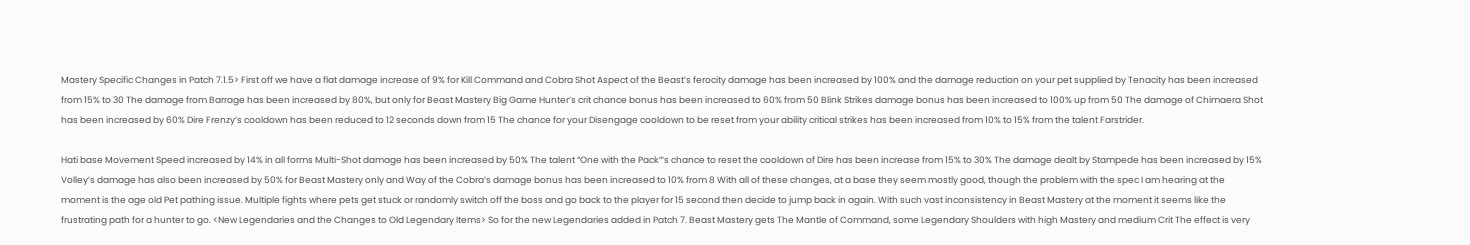Mastery Specific Changes in Patch 7.1.5> First off we have a flat damage increase of 9% for Kill Command and Cobra Shot Aspect of the Beast’s ferocity damage has been increased by 100% and the damage reduction on your pet supplied by Tenacity has been increased from 15% to 30 The damage from Barrage has been increased by 80%, but only for Beast Mastery Big Game Hunter’s crit chance bonus has been increased to 60% from 50 Blink Strikes damage bonus has been increased to 100% up from 50 The damage of Chimaera Shot has been increased by 60% Dire Frenzy’s cooldown has been reduced to 12 seconds down from 15 The chance for your Disengage cooldown to be reset from your ability critical strikes has been increased from 10% to 15% from the talent Farstrider.

Hati base Movement Speed increased by 14% in all forms Multi-Shot damage has been increased by 50% The talent “One with the Pack”‘s chance to reset the cooldown of Dire has been increase from 15% to 30% The damage dealt by Stampede has been increased by 15% Volley’s damage has also been increased by 50% for Beast Mastery only and Way of the Cobra’s damage bonus has been increased to 10% from 8 With all of these changes, at a base they seem mostly good, though the problem with the spec I am hearing at the moment is the age old Pet pathing issue. Multiple fights where pets get stuck or randomly switch off the boss and go back to the player for 15 second then decide to jump back in again. With such vast inconsistency in Beast Mastery at the moment it seems like the frustrating path for a hunter to go. <New Legendaries and the Changes to Old Legendary Items> So for the new Legendaries added in Patch 7. Beast Mastery gets The Mantle of Command, some Legendary Shoulders with high Mastery and medium Crit The effect is very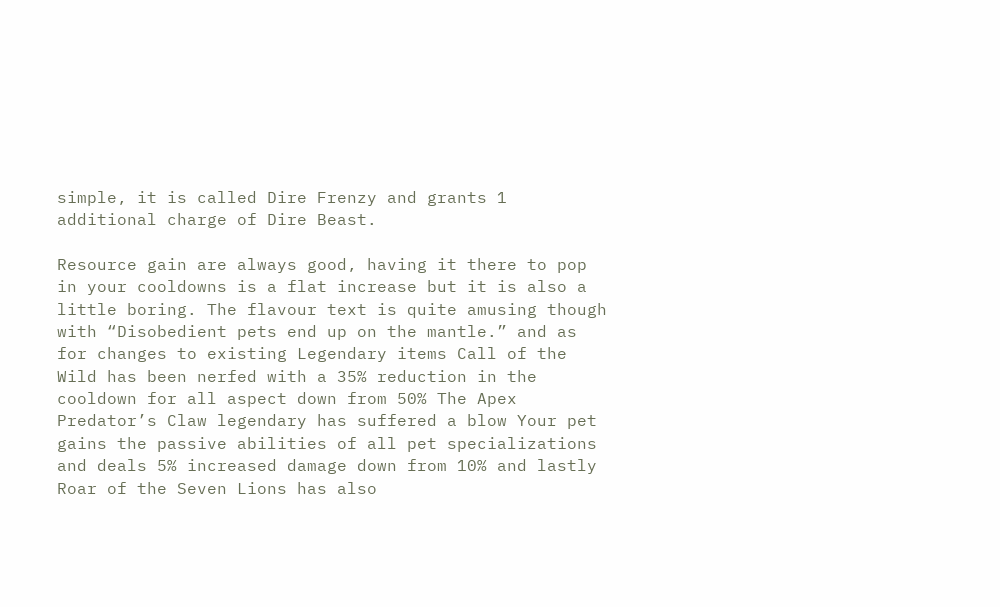simple, it is called Dire Frenzy and grants 1 additional charge of Dire Beast.

Resource gain are always good, having it there to pop in your cooldowns is a flat increase but it is also a little boring. The flavour text is quite amusing though with “Disobedient pets end up on the mantle.” and as for changes to existing Legendary items Call of the Wild has been nerfed with a 35% reduction in the cooldown for all aspect down from 50% The Apex Predator’s Claw legendary has suffered a blow Your pet gains the passive abilities of all pet specializations and deals 5% increased damage down from 10% and lastly Roar of the Seven Lions has also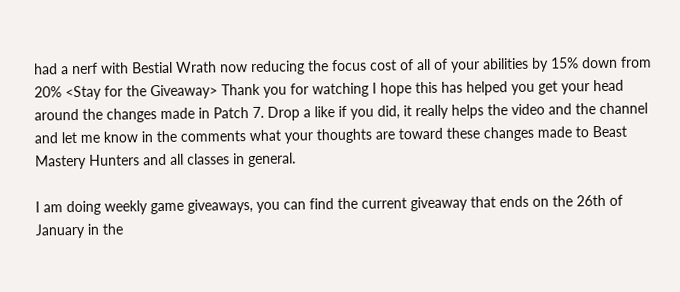had a nerf with Bestial Wrath now reducing the focus cost of all of your abilities by 15% down from 20% <Stay for the Giveaway> Thank you for watching I hope this has helped you get your head around the changes made in Patch 7. Drop a like if you did, it really helps the video and the channel and let me know in the comments what your thoughts are toward these changes made to Beast Mastery Hunters and all classes in general.

I am doing weekly game giveaways, you can find the current giveaway that ends on the 26th of January in the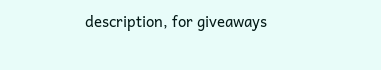description, for giveaways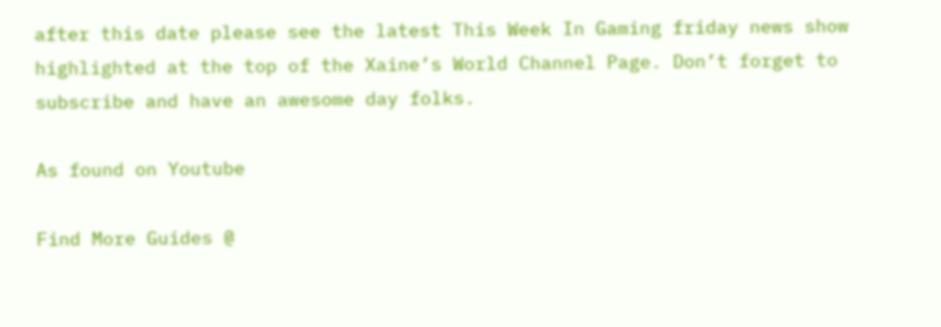after this date please see the latest This Week In Gaming friday news show highlighted at the top of the Xaine’s World Channel Page. Don’t forget to subscribe and have an awesome day folks.

As found on Youtube

Find More Guides @